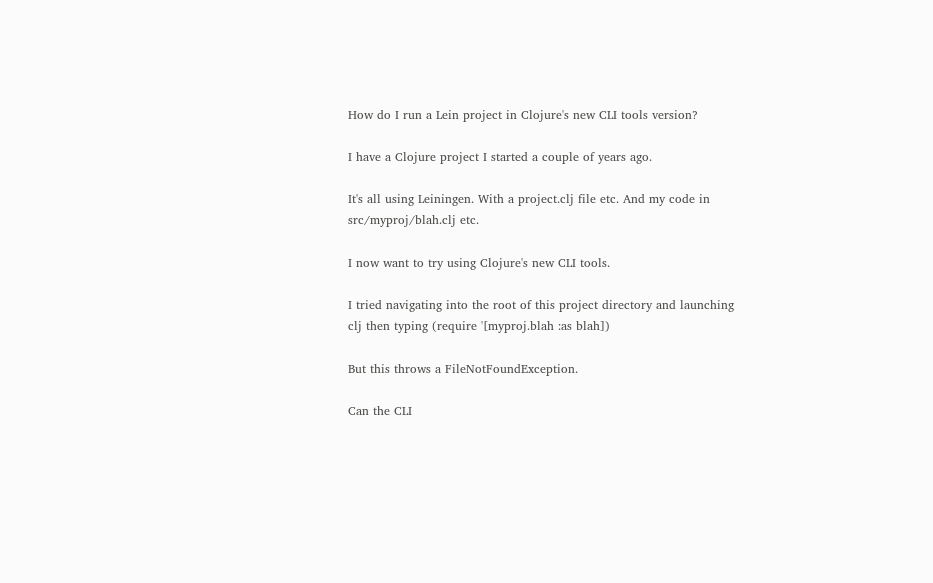How do I run a Lein project in Clojure's new CLI tools version?

I have a Clojure project I started a couple of years ago.

It's all using Leiningen. With a project.clj file etc. And my code in src/myproj/blah.clj etc.

I now want to try using Clojure's new CLI tools.

I tried navigating into the root of this project directory and launching clj then typing (require '[myproj.blah :as blah])

But this throws a FileNotFoundException.

Can the CLI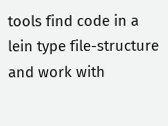tools find code in a lein type file-structure and work with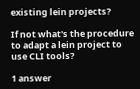existing lein projects?

If not what's the procedure to adapt a lein project to use CLI tools?

1 answer